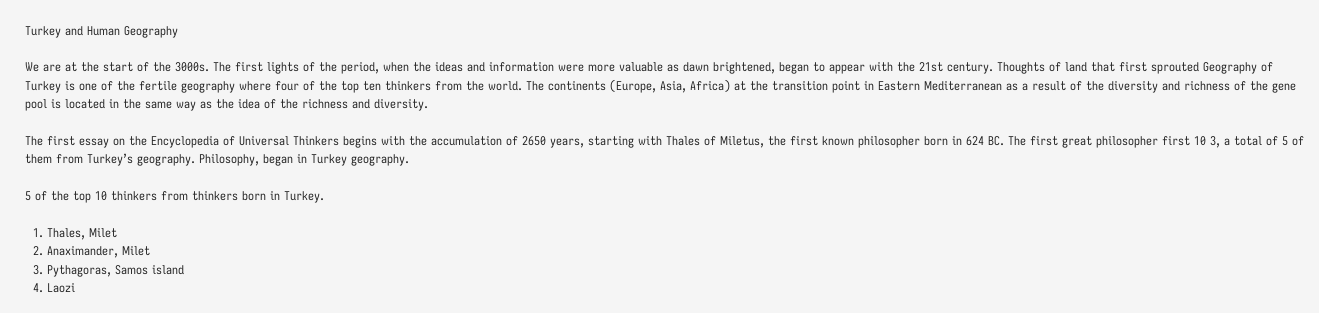Turkey and Human Geography

We are at the start of the 3000s. The first lights of the period, when the ideas and information were more valuable as dawn brightened, began to appear with the 21st century. Thoughts of land that first sprouted Geography of Turkey is one of the fertile geography where four of the top ten thinkers from the world. The continents (Europe, Asia, Africa) at the transition point in Eastern Mediterranean as a result of the diversity and richness of the gene pool is located in the same way as the idea of the richness and diversity.

The first essay on the Encyclopedia of Universal Thinkers begins with the accumulation of 2650 years, starting with Thales of Miletus, the first known philosopher born in 624 BC. The first great philosopher first 10 3, a total of 5 of them from Turkey’s geography. Philosophy, began in Turkey geography.

5 of the top 10 thinkers from thinkers born in Turkey.

  1. Thales, Milet
  2. Anaximander, Milet
  3. Pythagoras, Samos island
  4. Laozi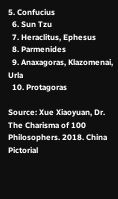5. Confucius
  6. Sun Tzu
  7. Heraclitus, Ephesus
  8. Parmenides
  9. Anaxagoras, Klazomenai, Urla
  10. Protagoras

Source: Xue Xiaoyuan, Dr. The Charisma of 100 Philosophers. 2018. China Pictorial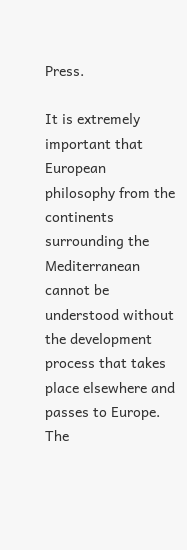Press.

It is extremely important that European philosophy from the continents surrounding the Mediterranean cannot be understood without the development process that takes place elsewhere and passes to Europe. The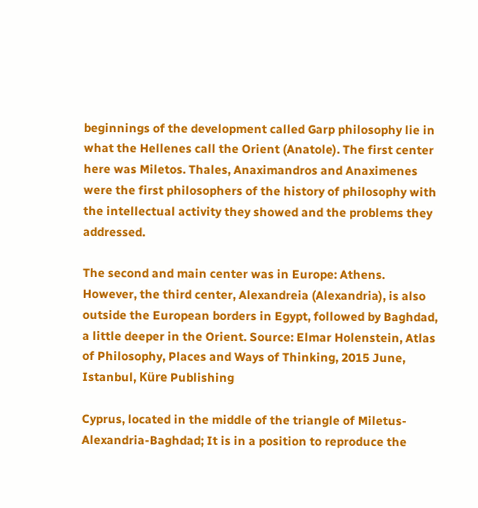beginnings of the development called Garp philosophy lie in what the Hellenes call the Orient (Anatole). The first center here was Miletos. Thales, Anaximandros and Anaximenes were the first philosophers of the history of philosophy with the intellectual activity they showed and the problems they addressed.

The second and main center was in Europe: Athens. However, the third center, Alexandreia (Alexandria), is also outside the European borders in Egypt, followed by Baghdad, a little deeper in the Orient. Source: Elmar Holenstein, Atlas of Philosophy, Places and Ways of Thinking, 2015 June, Istanbul, Küre Publishing

Cyprus, located in the middle of the triangle of Miletus-Alexandria-Baghdad; It is in a position to reproduce the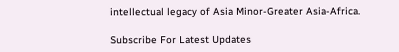intellectual legacy of Asia Minor-Greater Asia-Africa.

Subscribe For Latest Updates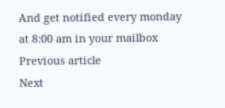And get notified every monday at 8:00 am in your mailbox
Previous article
Next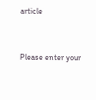article


Please enter your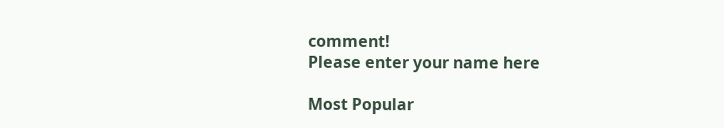comment!
Please enter your name here

Most Popular